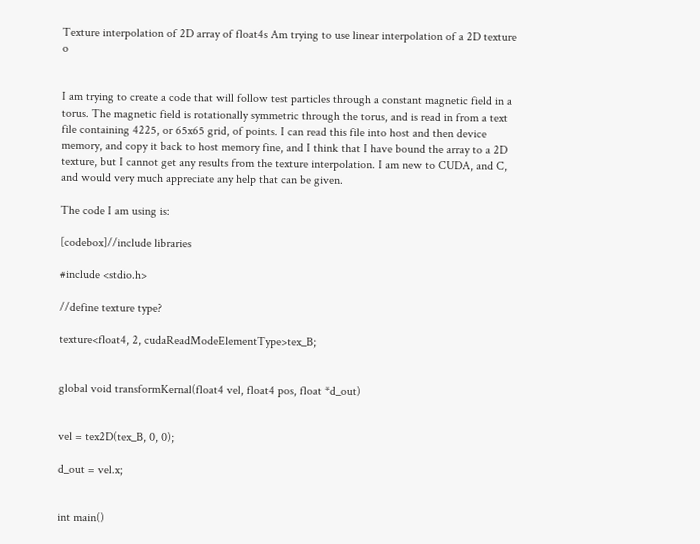Texture interpolation of 2D array of float4s Am trying to use linear interpolation of a 2D texture o


I am trying to create a code that will follow test particles through a constant magnetic field in a torus. The magnetic field is rotationally symmetric through the torus, and is read in from a text file containing 4225, or 65x65 grid, of points. I can read this file into host and then device memory, and copy it back to host memory fine, and I think that I have bound the array to a 2D texture, but I cannot get any results from the texture interpolation. I am new to CUDA, and C, and would very much appreciate any help that can be given.

The code I am using is:

[codebox]//include libraries

#include <stdio.h>

//define texture type?

texture<float4, 2, cudaReadModeElementType>tex_B;


global void transformKernal(float4 vel, float4 pos, float *d_out)


vel = tex2D(tex_B, 0, 0);

d_out = vel.x;


int main()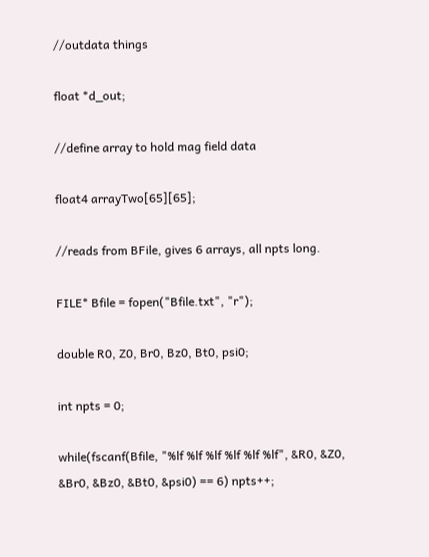//outdata things

float *d_out;

//define array to hold mag field data

float4 arrayTwo[65][65];

//reads from BFile, gives 6 arrays, all npts long.

FILE* Bfile = fopen("Bfile.txt", "r");

double R0, Z0, Br0, Bz0, Bt0, psi0;

int npts = 0;

while(fscanf(Bfile, "%lf %lf %lf %lf %lf %lf", &R0, &Z0, &Br0, &Bz0, &Bt0, &psi0) == 6) npts++;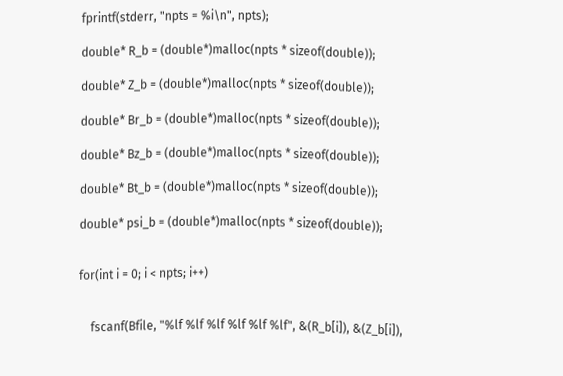fprintf(stderr, "npts = %i\n", npts);

double* R_b = (double*)malloc(npts * sizeof(double));

double* Z_b = (double*)malloc(npts * sizeof(double));

double* Br_b = (double*)malloc(npts * sizeof(double));

double* Bz_b = (double*)malloc(npts * sizeof(double));

double* Bt_b = (double*)malloc(npts * sizeof(double));

double* psi_b = (double*)malloc(npts * sizeof(double));


for(int i = 0; i < npts; i++)


    fscanf(Bfile, "%lf %lf %lf %lf %lf %lf", &(R_b[i]), &(Z_b[i]),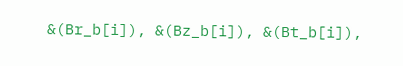&(Br_b[i]), &(Bz_b[i]), &(Bt_b[i]),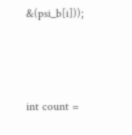&(psi_b[i]));



int count =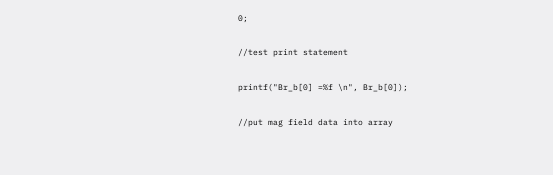0;

//test print statement

printf("Br_b[0] =%f \n", Br_b[0]);

//put mag field data into array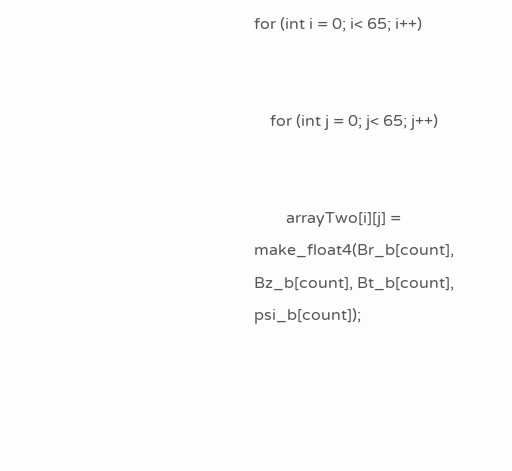for (int i = 0; i< 65; i++)


    for (int j = 0; j< 65; j++)


        arrayTwo[i][j] = make_float4(Br_b[count], Bz_b[count], Bt_b[count], psi_b[count]);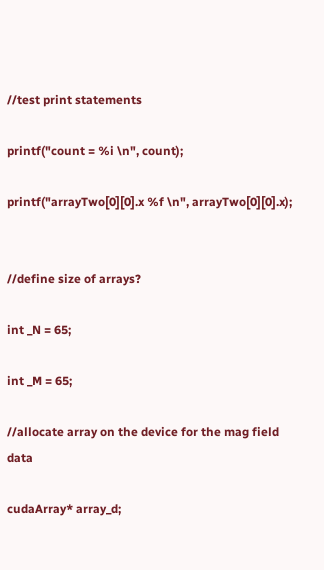//test print statements

printf("count = %i \n", count);

printf("arrayTwo[0][0].x %f \n", arrayTwo[0][0].x);


//define size of arrays?

int _N = 65;

int _M = 65;

//allocate array on the device for the mag field data

cudaArray* array_d;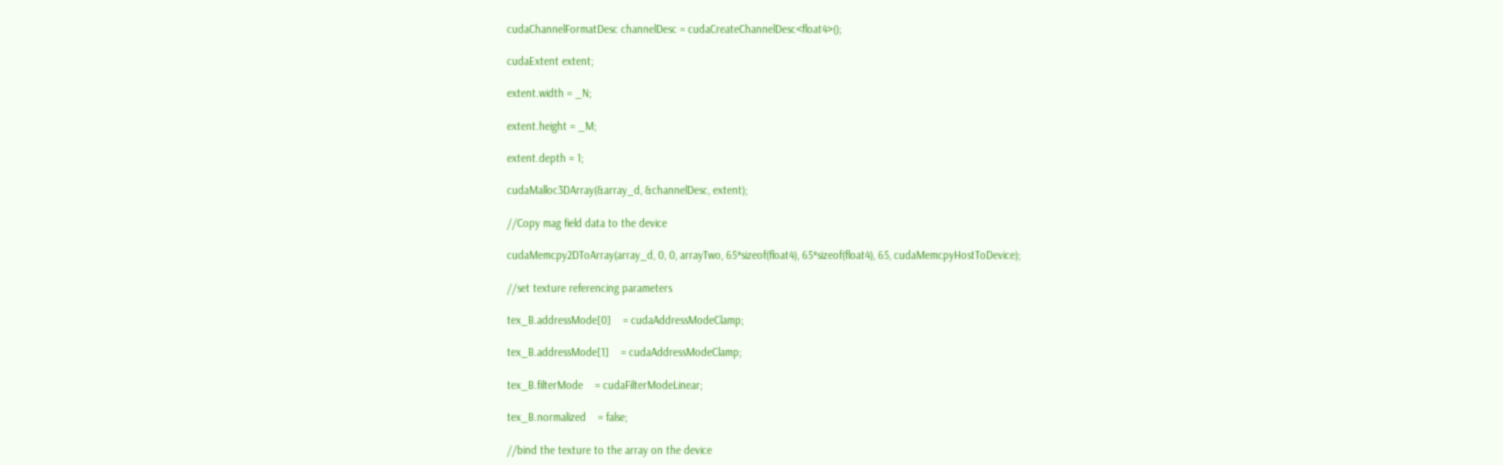cudaChannelFormatDesc channelDesc = cudaCreateChannelDesc<float4>();

cudaExtent extent;

extent.width = _N;

extent.height = _M;

extent.depth = 1;

cudaMalloc3DArray(&array_d, &channelDesc, extent);

//Copy mag field data to the device

cudaMemcpy2DToArray(array_d, 0, 0, arrayTwo, 65*sizeof(float4), 65*sizeof(float4), 65, cudaMemcpyHostToDevice);

//set texture referencing parameters

tex_B.addressMode[0]    = cudaAddressModeClamp;

tex_B.addressMode[1]    = cudaAddressModeClamp;

tex_B.filterMode    = cudaFilterModeLinear;

tex_B.normalized    = false;

//bind the texture to the array on the device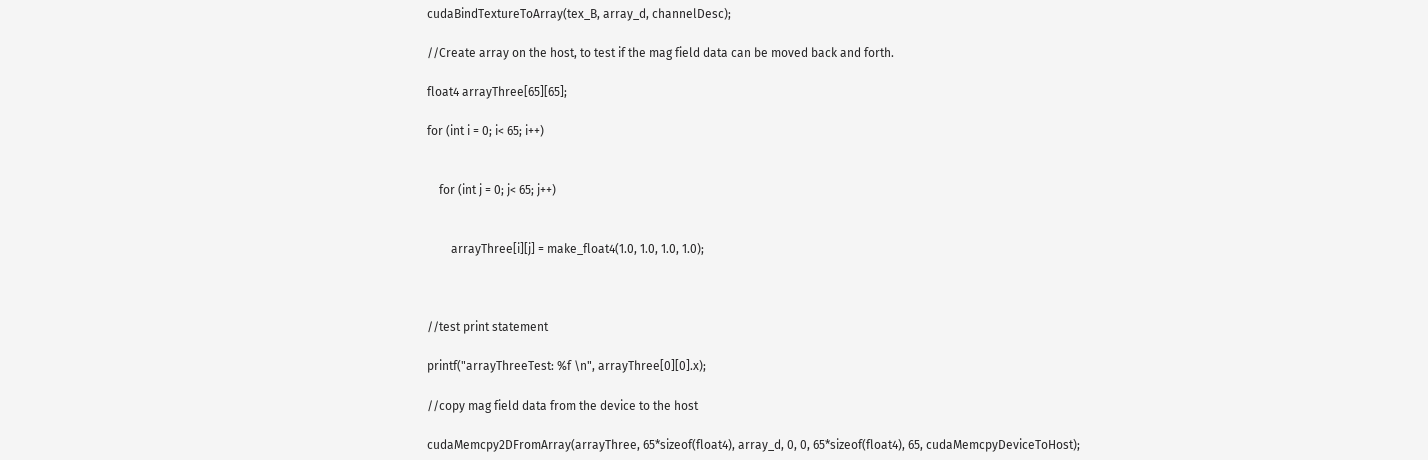cudaBindTextureToArray(tex_B, array_d, channelDesc);

//Create array on the host, to test if the mag field data can be moved back and forth.

float4 arrayThree[65][65];

for (int i = 0; i< 65; i++)


    for (int j = 0; j< 65; j++)


        arrayThree[i][j] = make_float4(1.0, 1.0, 1.0, 1.0);



//test print statement

printf("arrayThreeTest: %f \n", arrayThree[0][0].x);

//copy mag field data from the device to the host

cudaMemcpy2DFromArray(arrayThree, 65*sizeof(float4), array_d, 0, 0, 65*sizeof(float4), 65, cudaMemcpyDeviceToHost);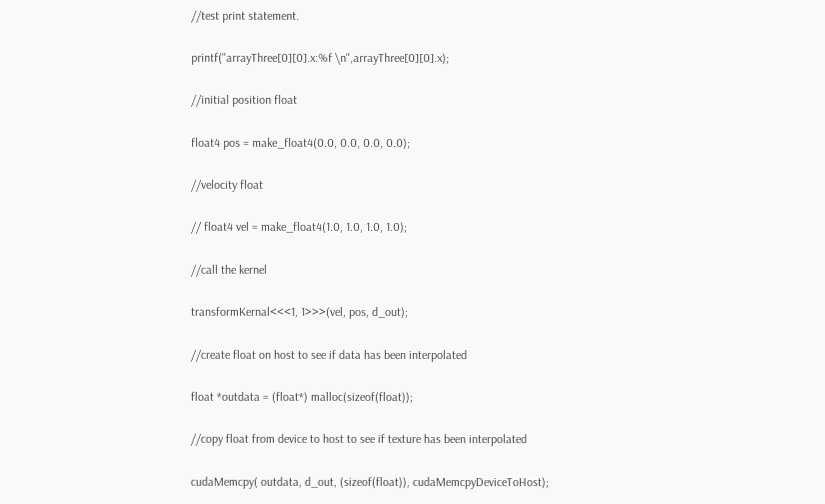//test print statement.

printf("arrayThree[0][0].x:%f \n",arrayThree[0][0].x);

//initial position float

float4 pos = make_float4(0.0, 0.0, 0.0, 0.0);

//velocity float

// float4 vel = make_float4(1.0, 1.0, 1.0, 1.0);

//call the kernel

transformKernal<<<1, 1>>>(vel, pos, d_out);

//create float on host to see if data has been interpolated

float *outdata = (float*) malloc(sizeof(float));

//copy float from device to host to see if texture has been interpolated

cudaMemcpy( outdata, d_out, (sizeof(float)), cudaMemcpyDeviceToHost);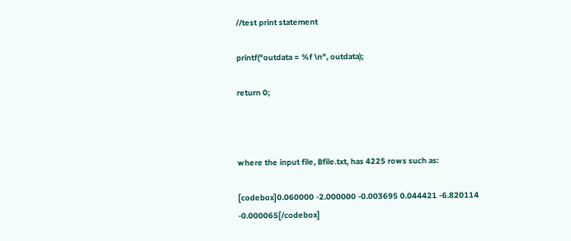//test print statement

printf("outdata = %f \n", outdata);

return 0;



where the input file, Bfile.txt, has 4225 rows such as:

[codebox]0.060000 -2.000000 -0.003695 0.044421 -6.820114 -0.000065[/codebox]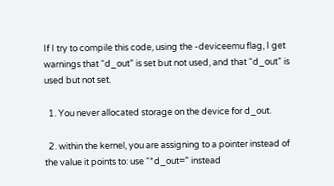If I try to compile this code, using the -deviceemu flag, I get warnings that “d_out” is set but not used, and that “d_out” is used but not set.

  1. You never allocated storage on the device for d_out.

  2. within the kernel, you are assigning to a pointer instead of the value it points to: use “*d_out=” instead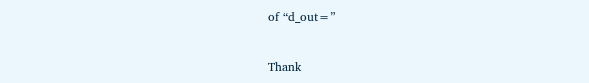of “d_out=”


Thank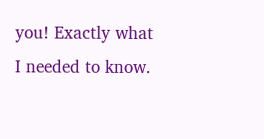you! Exactly what I needed to know.